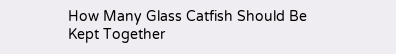How Many Glass Catfish Should Be Kept Together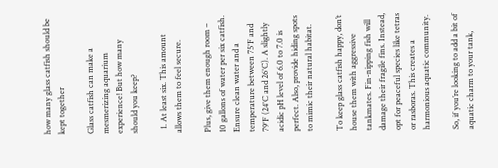how many glass catfish should be kept together

Glass catfish can make a mesmerizing aquarium experience! But how many should you keep?

  1. At least six. This amount allows them to feel secure.

Plus, give them enough room – 10 gallons of water per six catfish. Ensure clean water and a temperature between 75°F and 79°F (24°C and 26°C). A slightly acidic pH level of 6.0 to 7.0 is perfect. Also, provide hiding spots to mimic their natural habitat.

To keep glass catfish happy, don’t house them with aggressive tankmates. Fin-nipping fish will damage their fragile fins. Instead, opt for peaceful species like tetras or rasboras. This creates a harmonious aquatic community.

So, if you’re looking to add a bit of aquatic charm to your tank,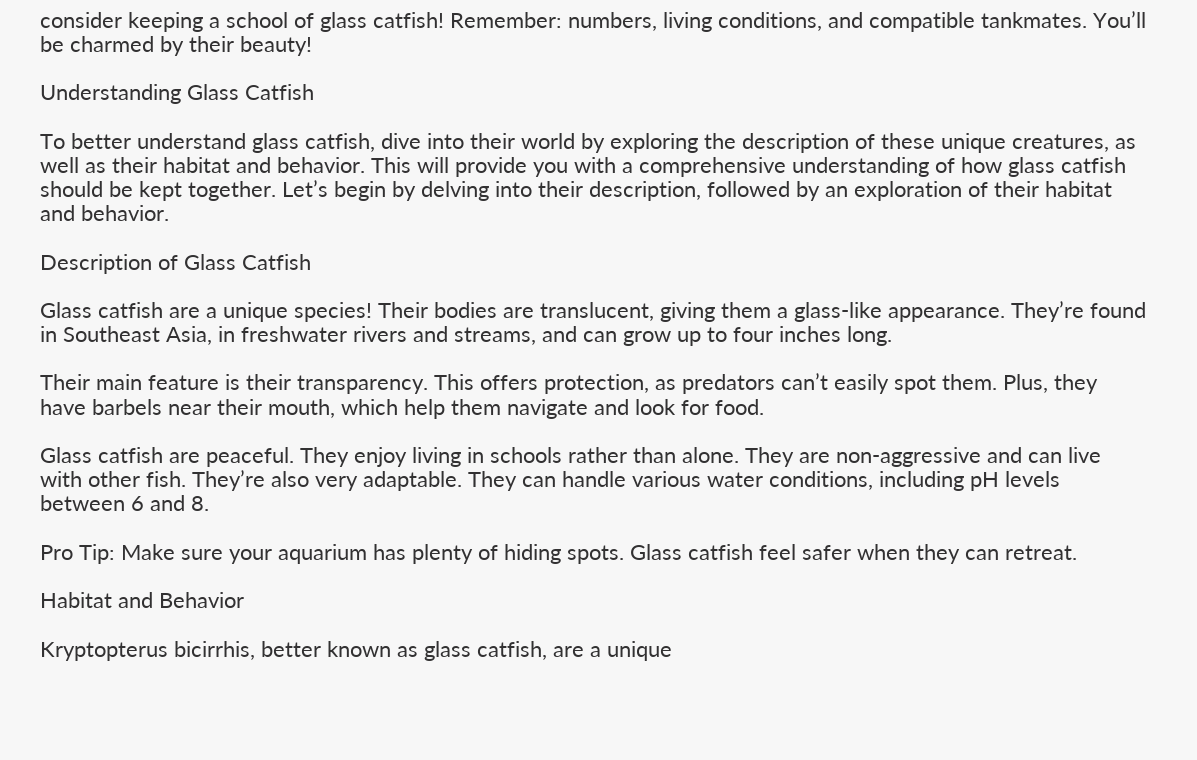consider keeping a school of glass catfish! Remember: numbers, living conditions, and compatible tankmates. You’ll be charmed by their beauty!

Understanding Glass Catfish

To better understand glass catfish, dive into their world by exploring the description of these unique creatures, as well as their habitat and behavior. This will provide you with a comprehensive understanding of how glass catfish should be kept together. Let’s begin by delving into their description, followed by an exploration of their habitat and behavior.

Description of Glass Catfish

Glass catfish are a unique species! Their bodies are translucent, giving them a glass-like appearance. They’re found in Southeast Asia, in freshwater rivers and streams, and can grow up to four inches long.

Their main feature is their transparency. This offers protection, as predators can’t easily spot them. Plus, they have barbels near their mouth, which help them navigate and look for food.

Glass catfish are peaceful. They enjoy living in schools rather than alone. They are non-aggressive and can live with other fish. They’re also very adaptable. They can handle various water conditions, including pH levels between 6 and 8.

Pro Tip: Make sure your aquarium has plenty of hiding spots. Glass catfish feel safer when they can retreat.

Habitat and Behavior

Kryptopterus bicirrhis, better known as glass catfish, are a unique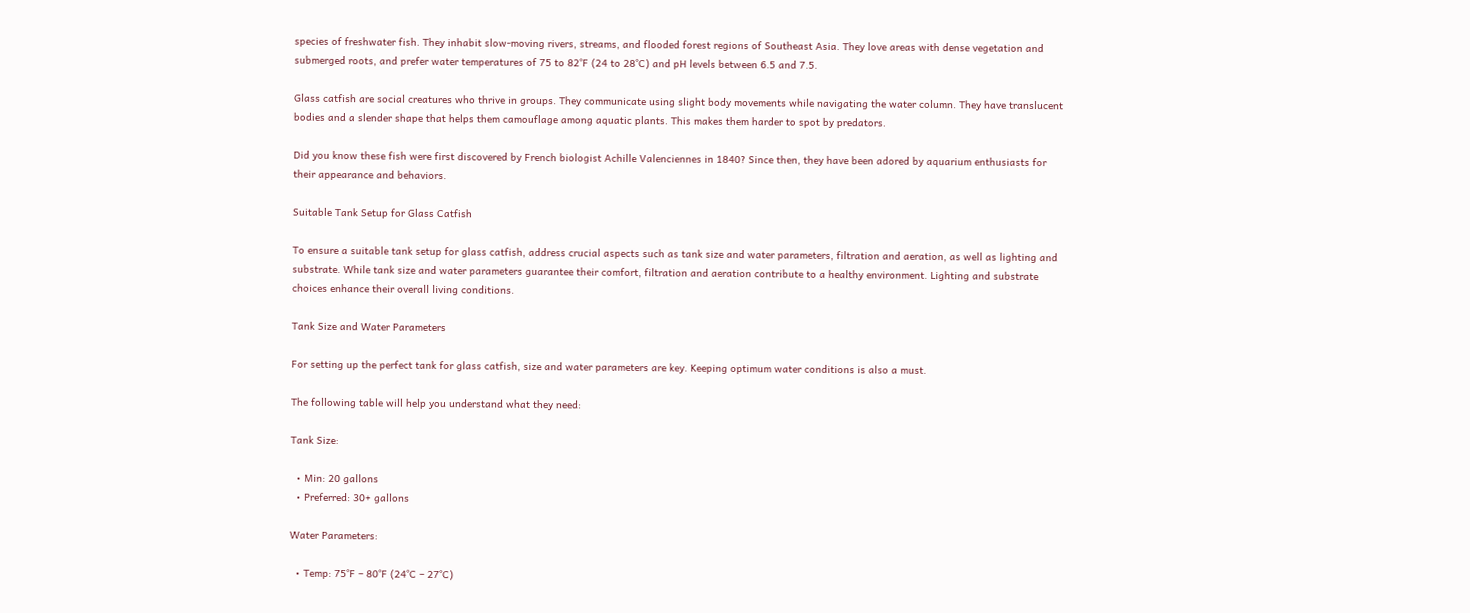species of freshwater fish. They inhabit slow-moving rivers, streams, and flooded forest regions of Southeast Asia. They love areas with dense vegetation and submerged roots, and prefer water temperatures of 75 to 82°F (24 to 28°C) and pH levels between 6.5 and 7.5.

Glass catfish are social creatures who thrive in groups. They communicate using slight body movements while navigating the water column. They have translucent bodies and a slender shape that helps them camouflage among aquatic plants. This makes them harder to spot by predators.

Did you know these fish were first discovered by French biologist Achille Valenciennes in 1840? Since then, they have been adored by aquarium enthusiasts for their appearance and behaviors.

Suitable Tank Setup for Glass Catfish

To ensure a suitable tank setup for glass catfish, address crucial aspects such as tank size and water parameters, filtration and aeration, as well as lighting and substrate. While tank size and water parameters guarantee their comfort, filtration and aeration contribute to a healthy environment. Lighting and substrate choices enhance their overall living conditions.

Tank Size and Water Parameters

For setting up the perfect tank for glass catfish, size and water parameters are key. Keeping optimum water conditions is also a must.

The following table will help you understand what they need:

Tank Size:

  • Min: 20 gallons
  • Preferred: 30+ gallons

Water Parameters:

  • Temp: 75°F – 80°F (24°C – 27°C)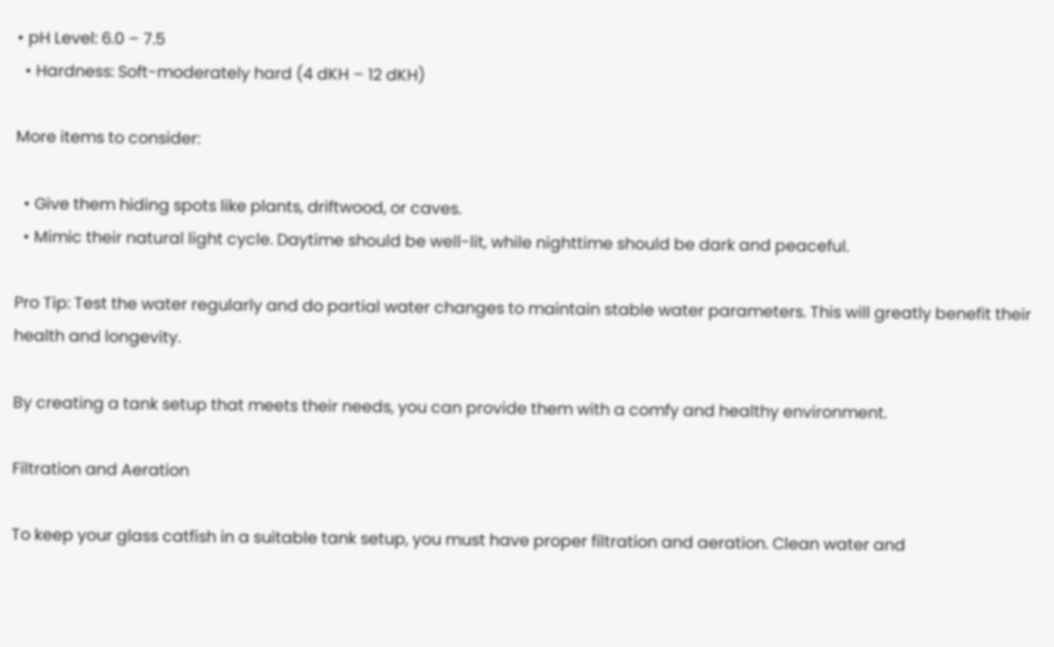• pH Level: 6.0 – 7.5
  • Hardness: Soft-moderately hard (4 dKH – 12 dKH)

More items to consider:

  • Give them hiding spots like plants, driftwood, or caves.
  • Mimic their natural light cycle. Daytime should be well-lit, while nighttime should be dark and peaceful.

Pro Tip: Test the water regularly and do partial water changes to maintain stable water parameters. This will greatly benefit their health and longevity.

By creating a tank setup that meets their needs, you can provide them with a comfy and healthy environment.

Filtration and Aeration

To keep your glass catfish in a suitable tank setup, you must have proper filtration and aeration. Clean water and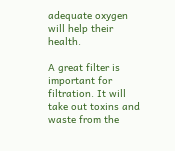adequate oxygen will help their health.

A great filter is important for filtration. It will take out toxins and waste from the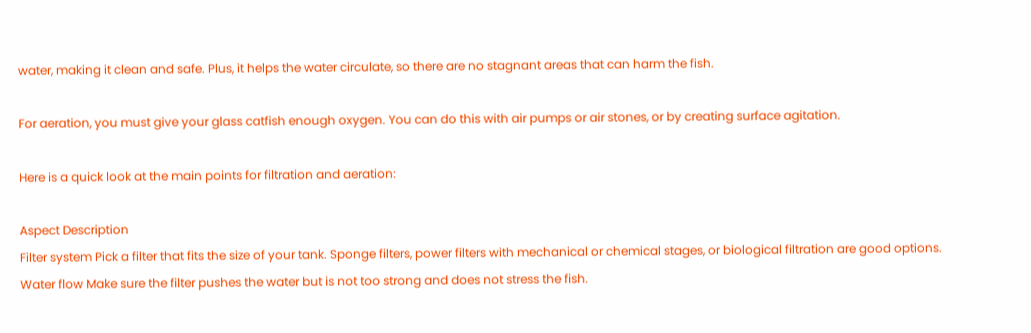water, making it clean and safe. Plus, it helps the water circulate, so there are no stagnant areas that can harm the fish.

For aeration, you must give your glass catfish enough oxygen. You can do this with air pumps or air stones, or by creating surface agitation.

Here is a quick look at the main points for filtration and aeration:

Aspect Description
Filter system Pick a filter that fits the size of your tank. Sponge filters, power filters with mechanical or chemical stages, or biological filtration are good options.
Water flow Make sure the filter pushes the water but is not too strong and does not stress the fish.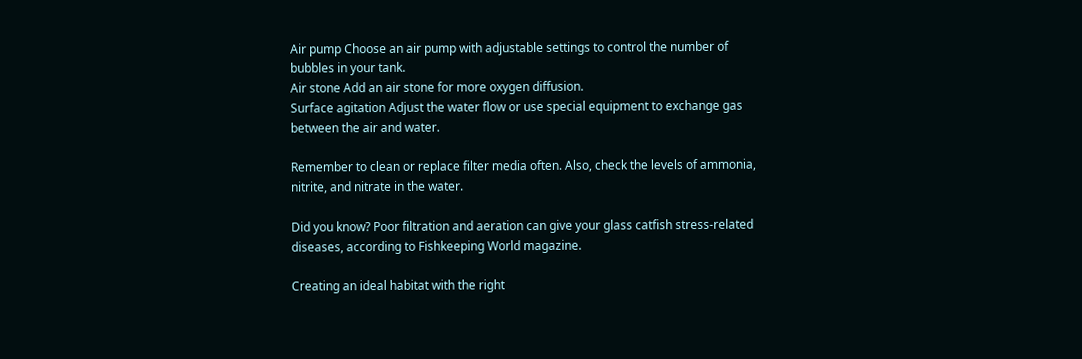Air pump Choose an air pump with adjustable settings to control the number of bubbles in your tank.
Air stone Add an air stone for more oxygen diffusion.
Surface agitation Adjust the water flow or use special equipment to exchange gas between the air and water.

Remember to clean or replace filter media often. Also, check the levels of ammonia, nitrite, and nitrate in the water.

Did you know? Poor filtration and aeration can give your glass catfish stress-related diseases, according to Fishkeeping World magazine.

Creating an ideal habitat with the right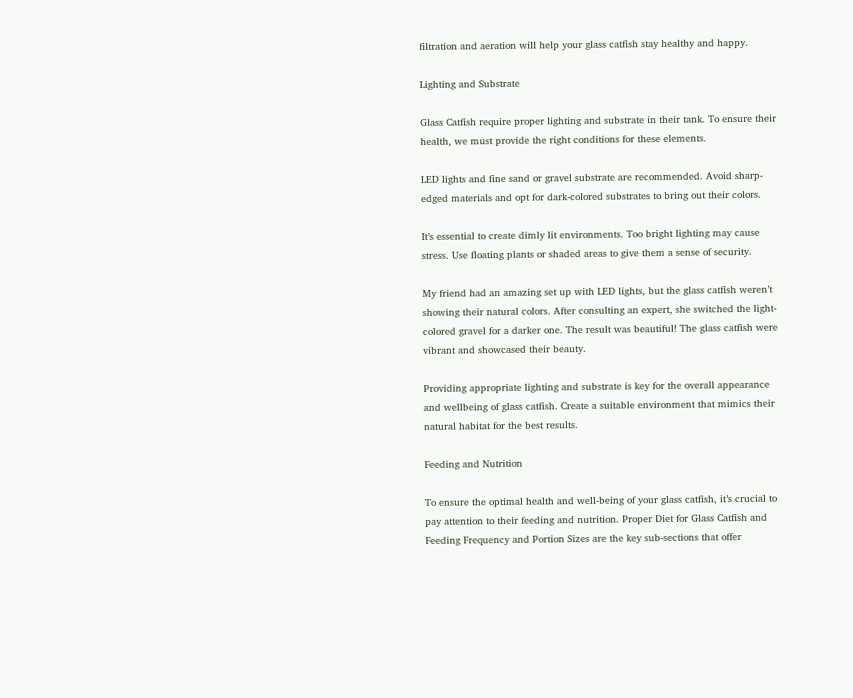filtration and aeration will help your glass catfish stay healthy and happy.

Lighting and Substrate

Glass Catfish require proper lighting and substrate in their tank. To ensure their health, we must provide the right conditions for these elements.

LED lights and fine sand or gravel substrate are recommended. Avoid sharp-edged materials and opt for dark-colored substrates to bring out their colors.

It’s essential to create dimly lit environments. Too bright lighting may cause stress. Use floating plants or shaded areas to give them a sense of security.

My friend had an amazing set up with LED lights, but the glass catfish weren’t showing their natural colors. After consulting an expert, she switched the light-colored gravel for a darker one. The result was beautiful! The glass catfish were vibrant and showcased their beauty.

Providing appropriate lighting and substrate is key for the overall appearance and wellbeing of glass catfish. Create a suitable environment that mimics their natural habitat for the best results.

Feeding and Nutrition

To ensure the optimal health and well-being of your glass catfish, it’s crucial to pay attention to their feeding and nutrition. Proper Diet for Glass Catfish and Feeding Frequency and Portion Sizes are the key sub-sections that offer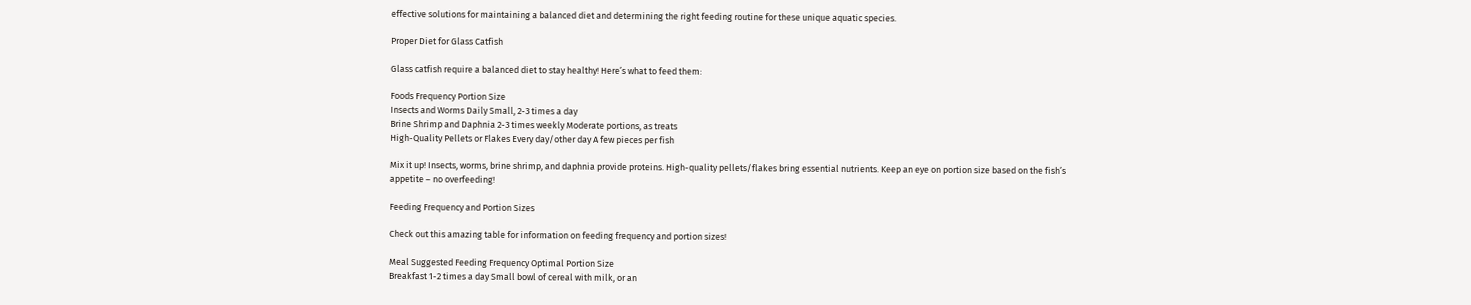effective solutions for maintaining a balanced diet and determining the right feeding routine for these unique aquatic species.

Proper Diet for Glass Catfish

Glass catfish require a balanced diet to stay healthy! Here’s what to feed them:

Foods Frequency Portion Size
Insects and Worms Daily Small, 2-3 times a day
Brine Shrimp and Daphnia 2-3 times weekly Moderate portions, as treats
High-Quality Pellets or Flakes Every day/other day A few pieces per fish

Mix it up! Insects, worms, brine shrimp, and daphnia provide proteins. High-quality pellets/flakes bring essential nutrients. Keep an eye on portion size based on the fish’s appetite – no overfeeding!

Feeding Frequency and Portion Sizes

Check out this amazing table for information on feeding frequency and portion sizes!

Meal Suggested Feeding Frequency Optimal Portion Size
Breakfast 1-2 times a day Small bowl of cereal with milk, or an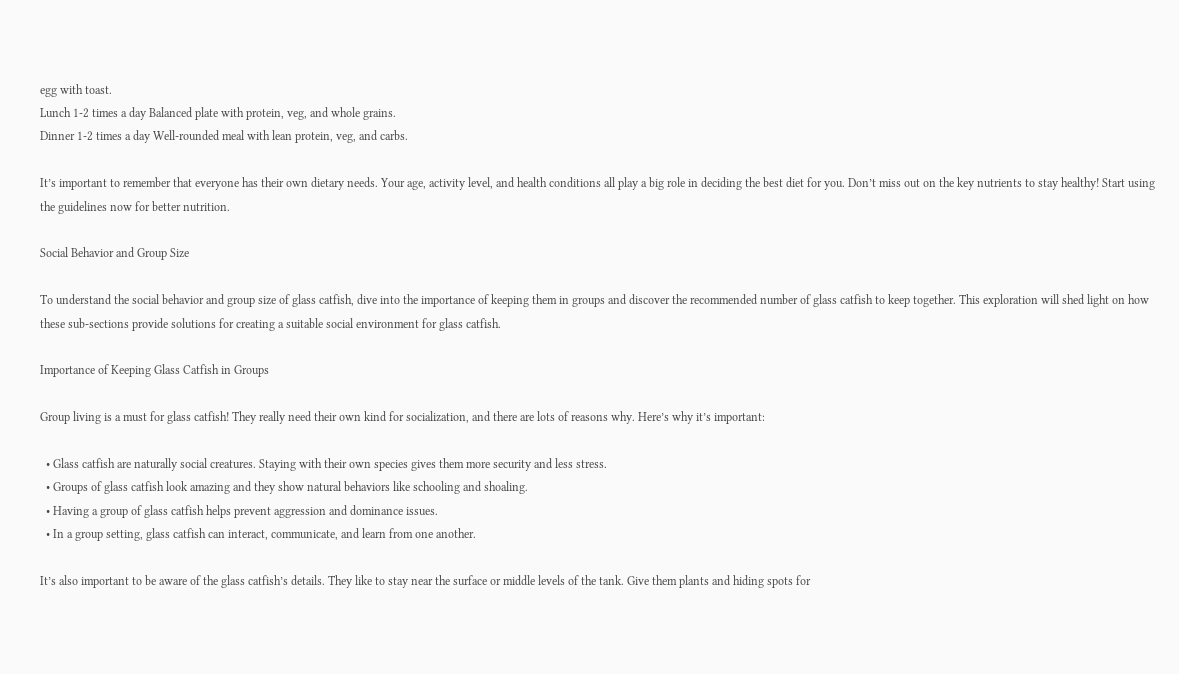egg with toast.
Lunch 1-2 times a day Balanced plate with protein, veg, and whole grains.
Dinner 1-2 times a day Well-rounded meal with lean protein, veg, and carbs.

It’s important to remember that everyone has their own dietary needs. Your age, activity level, and health conditions all play a big role in deciding the best diet for you. Don’t miss out on the key nutrients to stay healthy! Start using the guidelines now for better nutrition.

Social Behavior and Group Size

To understand the social behavior and group size of glass catfish, dive into the importance of keeping them in groups and discover the recommended number of glass catfish to keep together. This exploration will shed light on how these sub-sections provide solutions for creating a suitable social environment for glass catfish.

Importance of Keeping Glass Catfish in Groups

Group living is a must for glass catfish! They really need their own kind for socialization, and there are lots of reasons why. Here’s why it’s important:

  • Glass catfish are naturally social creatures. Staying with their own species gives them more security and less stress.
  • Groups of glass catfish look amazing and they show natural behaviors like schooling and shoaling.
  • Having a group of glass catfish helps prevent aggression and dominance issues.
  • In a group setting, glass catfish can interact, communicate, and learn from one another.

It’s also important to be aware of the glass catfish’s details. They like to stay near the surface or middle levels of the tank. Give them plants and hiding spots for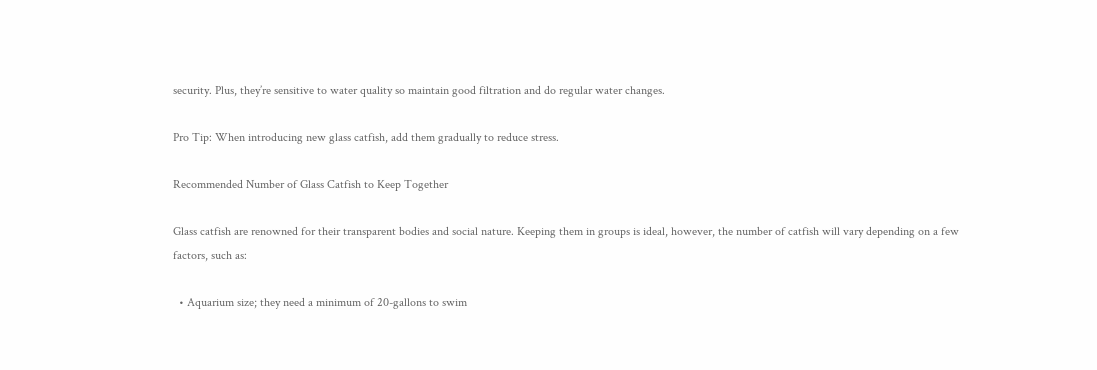security. Plus, they’re sensitive to water quality so maintain good filtration and do regular water changes.

Pro Tip: When introducing new glass catfish, add them gradually to reduce stress.

Recommended Number of Glass Catfish to Keep Together

Glass catfish are renowned for their transparent bodies and social nature. Keeping them in groups is ideal, however, the number of catfish will vary depending on a few factors, such as:

  • Aquarium size; they need a minimum of 20-gallons to swim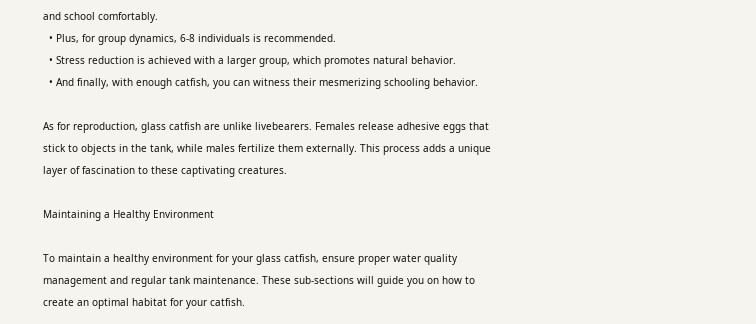and school comfortably.
  • Plus, for group dynamics, 6-8 individuals is recommended.
  • Stress reduction is achieved with a larger group, which promotes natural behavior.
  • And finally, with enough catfish, you can witness their mesmerizing schooling behavior.

As for reproduction, glass catfish are unlike livebearers. Females release adhesive eggs that stick to objects in the tank, while males fertilize them externally. This process adds a unique layer of fascination to these captivating creatures.

Maintaining a Healthy Environment

To maintain a healthy environment for your glass catfish, ensure proper water quality management and regular tank maintenance. These sub-sections will guide you on how to create an optimal habitat for your catfish.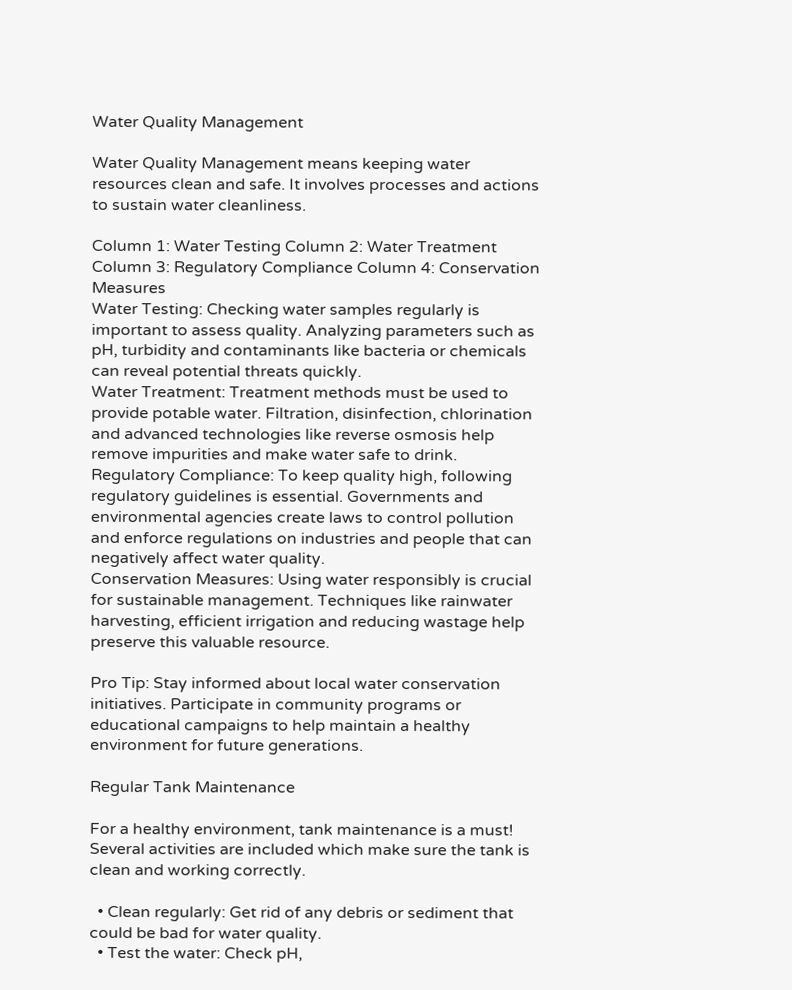Water Quality Management

Water Quality Management means keeping water resources clean and safe. It involves processes and actions to sustain water cleanliness.

Column 1: Water Testing Column 2: Water Treatment Column 3: Regulatory Compliance Column 4: Conservation Measures
Water Testing: Checking water samples regularly is important to assess quality. Analyzing parameters such as pH, turbidity and contaminants like bacteria or chemicals can reveal potential threats quickly.
Water Treatment: Treatment methods must be used to provide potable water. Filtration, disinfection, chlorination and advanced technologies like reverse osmosis help remove impurities and make water safe to drink.
Regulatory Compliance: To keep quality high, following regulatory guidelines is essential. Governments and environmental agencies create laws to control pollution and enforce regulations on industries and people that can negatively affect water quality.
Conservation Measures: Using water responsibly is crucial for sustainable management. Techniques like rainwater harvesting, efficient irrigation and reducing wastage help preserve this valuable resource.

Pro Tip: Stay informed about local water conservation initiatives. Participate in community programs or educational campaigns to help maintain a healthy environment for future generations.

Regular Tank Maintenance

For a healthy environment, tank maintenance is a must! Several activities are included which make sure the tank is clean and working correctly.

  • Clean regularly: Get rid of any debris or sediment that could be bad for water quality.
  • Test the water: Check pH,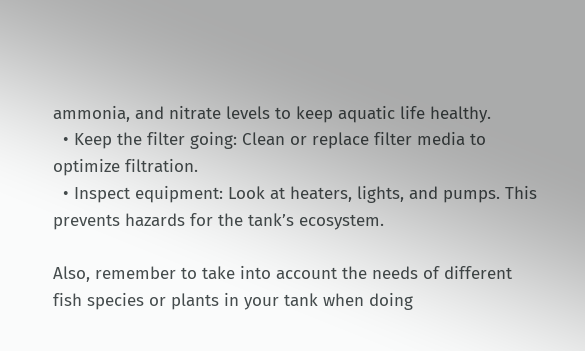ammonia, and nitrate levels to keep aquatic life healthy.
  • Keep the filter going: Clean or replace filter media to optimize filtration.
  • Inspect equipment: Look at heaters, lights, and pumps. This prevents hazards for the tank’s ecosystem.

Also, remember to take into account the needs of different fish species or plants in your tank when doing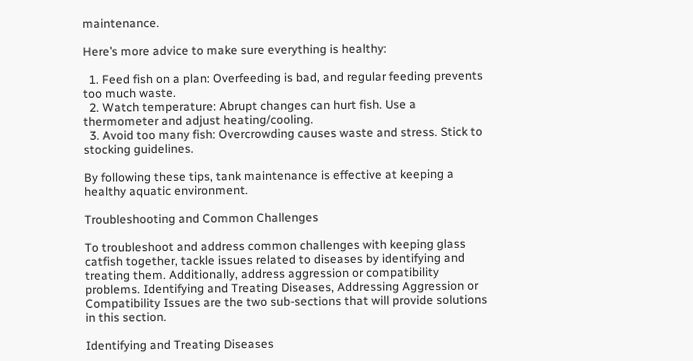maintenance.

Here’s more advice to make sure everything is healthy:

  1. Feed fish on a plan: Overfeeding is bad, and regular feeding prevents too much waste.
  2. Watch temperature: Abrupt changes can hurt fish. Use a thermometer and adjust heating/cooling.
  3. Avoid too many fish: Overcrowding causes waste and stress. Stick to stocking guidelines.

By following these tips, tank maintenance is effective at keeping a healthy aquatic environment.

Troubleshooting and Common Challenges

To troubleshoot and address common challenges with keeping glass catfish together, tackle issues related to diseases by identifying and treating them. Additionally, address aggression or compatibility problems. Identifying and Treating Diseases, Addressing Aggression or Compatibility Issues are the two sub-sections that will provide solutions in this section.

Identifying and Treating Diseases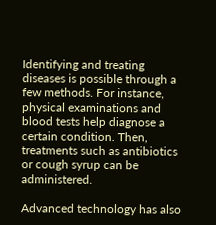Identifying and treating diseases is possible through a few methods. For instance, physical examinations and blood tests help diagnose a certain condition. Then, treatments such as antibiotics or cough syrup can be administered.

Advanced technology has also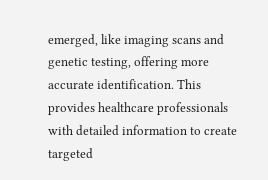emerged, like imaging scans and genetic testing, offering more accurate identification. This provides healthcare professionals with detailed information to create targeted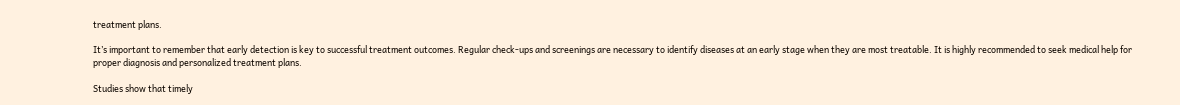treatment plans.

It’s important to remember that early detection is key to successful treatment outcomes. Regular check-ups and screenings are necessary to identify diseases at an early stage when they are most treatable. It is highly recommended to seek medical help for proper diagnosis and personalized treatment plans.

Studies show that timely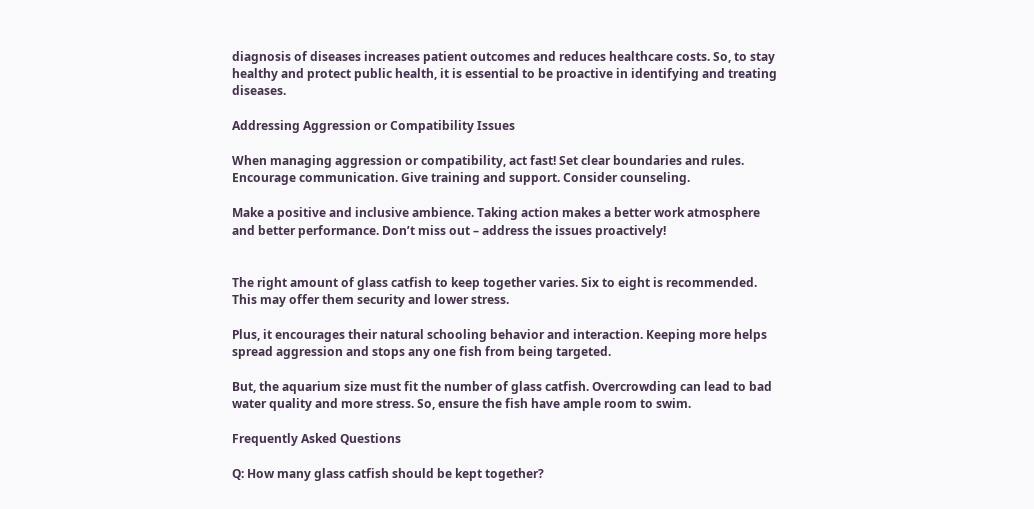diagnosis of diseases increases patient outcomes and reduces healthcare costs. So, to stay healthy and protect public health, it is essential to be proactive in identifying and treating diseases.

Addressing Aggression or Compatibility Issues

When managing aggression or compatibility, act fast! Set clear boundaries and rules. Encourage communication. Give training and support. Consider counseling.

Make a positive and inclusive ambience. Taking action makes a better work atmosphere and better performance. Don’t miss out – address the issues proactively!


The right amount of glass catfish to keep together varies. Six to eight is recommended. This may offer them security and lower stress.

Plus, it encourages their natural schooling behavior and interaction. Keeping more helps spread aggression and stops any one fish from being targeted.

But, the aquarium size must fit the number of glass catfish. Overcrowding can lead to bad water quality and more stress. So, ensure the fish have ample room to swim.

Frequently Asked Questions

Q: How many glass catfish should be kept together?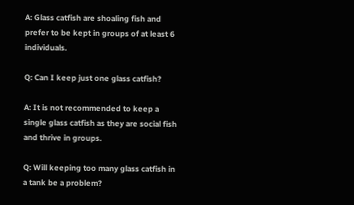A: Glass catfish are shoaling fish and prefer to be kept in groups of at least 6 individuals.

Q: Can I keep just one glass catfish?

A: It is not recommended to keep a single glass catfish as they are social fish and thrive in groups.

Q: Will keeping too many glass catfish in a tank be a problem?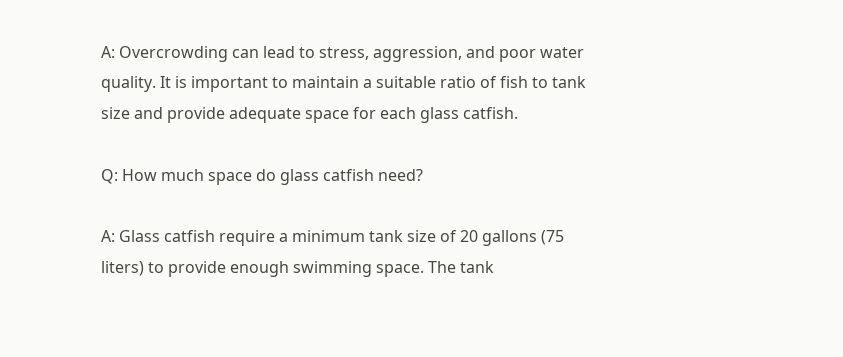A: Overcrowding can lead to stress, aggression, and poor water quality. It is important to maintain a suitable ratio of fish to tank size and provide adequate space for each glass catfish.

Q: How much space do glass catfish need?

A: Glass catfish require a minimum tank size of 20 gallons (75 liters) to provide enough swimming space. The tank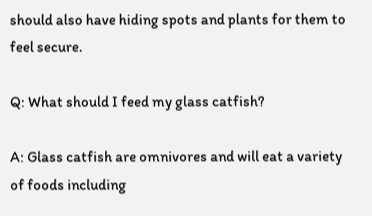should also have hiding spots and plants for them to feel secure.

Q: What should I feed my glass catfish?

A: Glass catfish are omnivores and will eat a variety of foods including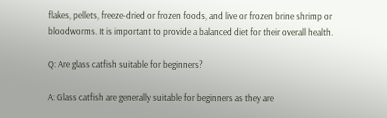flakes, pellets, freeze-dried or frozen foods, and live or frozen brine shrimp or bloodworms. It is important to provide a balanced diet for their overall health.

Q: Are glass catfish suitable for beginners?

A: Glass catfish are generally suitable for beginners as they are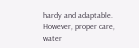hardy and adaptable. However, proper care, water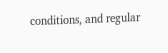conditions, and regular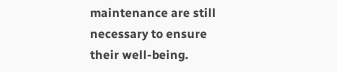maintenance are still necessary to ensure their well-being.